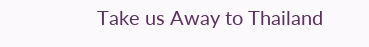Take us Away to Thailand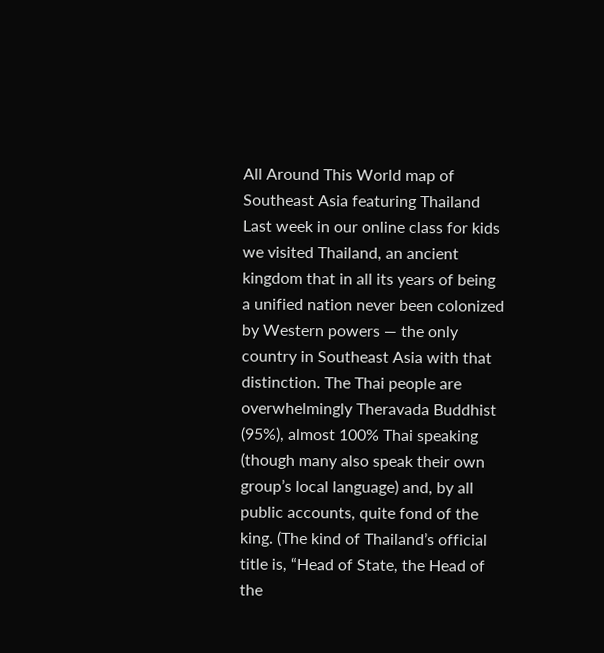All Around This World map of Southeast Asia featuring Thailand
Last week in our online class for kids we visited Thailand, an ancient kingdom that in all its years of being a unified nation never been colonized by Western powers — the only country in Southeast Asia with that distinction. The Thai people are overwhelmingly Theravada Buddhist (95%), almost 100% Thai speaking (though many also speak their own group’s local language) and, by all public accounts, quite fond of the king. (The kind of Thailand’s official title is, “Head of State, the Head of the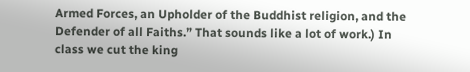Armed Forces, an Upholder of the Buddhist religion, and the Defender of all Faiths.” That sounds like a lot of work.) In class we cut the king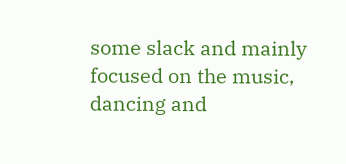some slack and mainly focused on the music, dancing and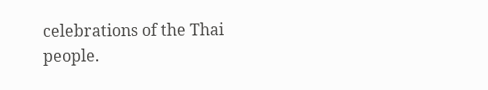celebrations of the Thai people.